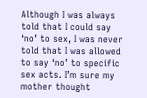Although I was always told that I could say ‘no’ to sex, I was never told that I was allowed to say ‘no’ to specific sex acts. I’m sure my mother thought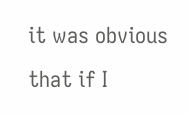it was obvious that if I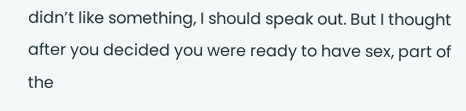didn’t like something, I should speak out. But I thought after you decided you were ready to have sex, part of the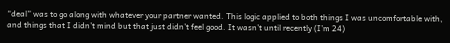“deal” was to go along with whatever your partner wanted. This logic applied to both things I was uncomfortable with, and things that I didn’t mind but that just didn’t feel good. It wasn’t until recently (I’m 24)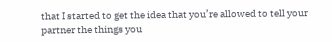that I started to get the idea that you’re allowed to tell your partner the things you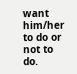want him/her to do or not to do.